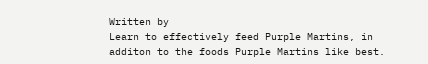Written by
Learn to effectively feed Purple Martins, in additon to the foods Purple Martins like best.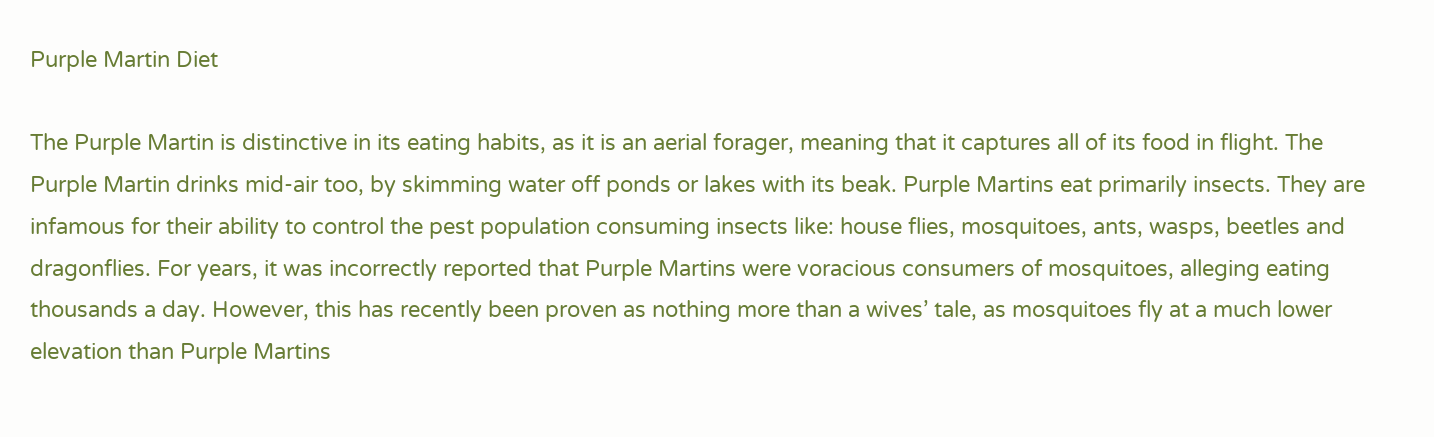Purple Martin Diet

The Purple Martin is distinctive in its eating habits, as it is an aerial forager, meaning that it captures all of its food in flight. The Purple Martin drinks mid-air too, by skimming water off ponds or lakes with its beak. Purple Martins eat primarily insects. They are infamous for their ability to control the pest population consuming insects like: house flies, mosquitoes, ants, wasps, beetles and dragonflies. For years, it was incorrectly reported that Purple Martins were voracious consumers of mosquitoes, alleging eating thousands a day. However, this has recently been proven as nothing more than a wives’ tale, as mosquitoes fly at a much lower elevation than Purple Martins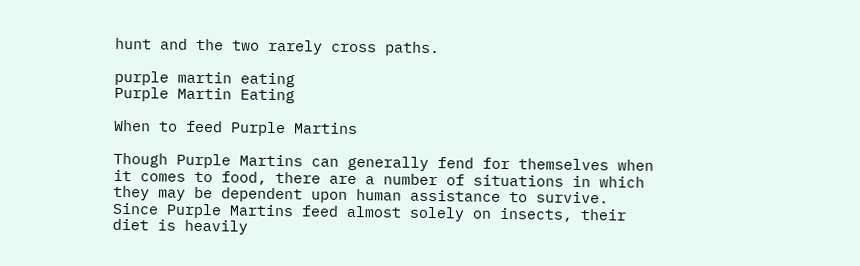hunt and the two rarely cross paths.

purple martin eating
Purple Martin Eating

When to feed Purple Martins

Though Purple Martins can generally fend for themselves when it comes to food, there are a number of situations in which they may be dependent upon human assistance to survive. Since Purple Martins feed almost solely on insects, their diet is heavily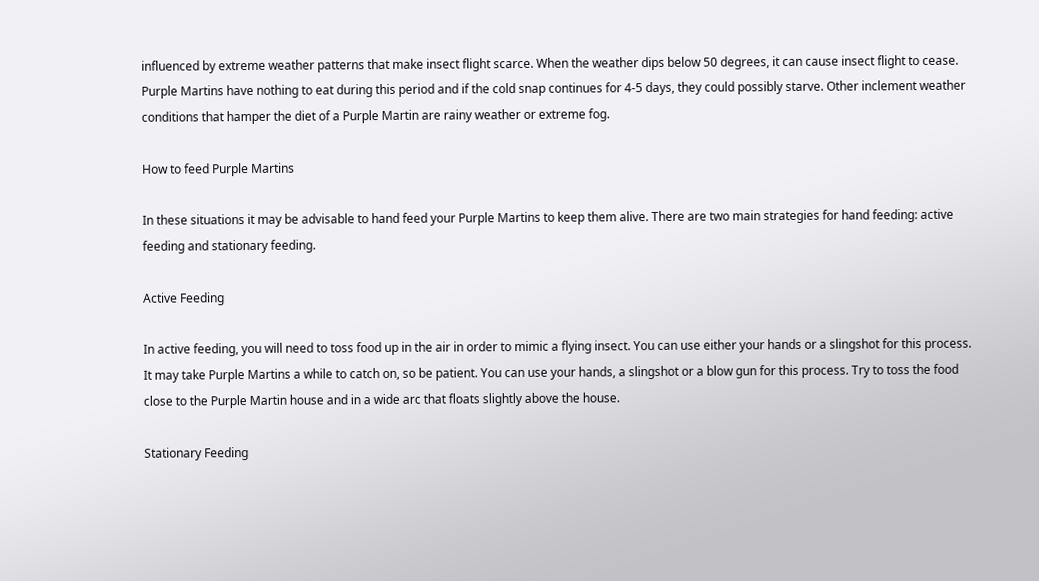influenced by extreme weather patterns that make insect flight scarce. When the weather dips below 50 degrees, it can cause insect flight to cease. Purple Martins have nothing to eat during this period and if the cold snap continues for 4-5 days, they could possibly starve. Other inclement weather conditions that hamper the diet of a Purple Martin are rainy weather or extreme fog.

How to feed Purple Martins

In these situations it may be advisable to hand feed your Purple Martins to keep them alive. There are two main strategies for hand feeding: active feeding and stationary feeding.

Active Feeding

In active feeding, you will need to toss food up in the air in order to mimic a flying insect. You can use either your hands or a slingshot for this process. It may take Purple Martins a while to catch on, so be patient. You can use your hands, a slingshot or a blow gun for this process. Try to toss the food close to the Purple Martin house and in a wide arc that floats slightly above the house.

Stationary Feeding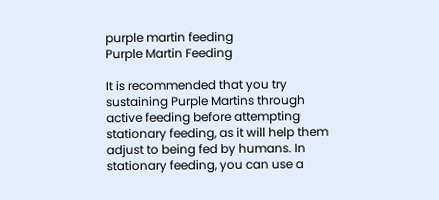purple martin feeding
Purple Martin Feeding

It is recommended that you try sustaining Purple Martins through active feeding before attempting stationary feeding, as it will help them adjust to being fed by humans. In stationary feeding, you can use a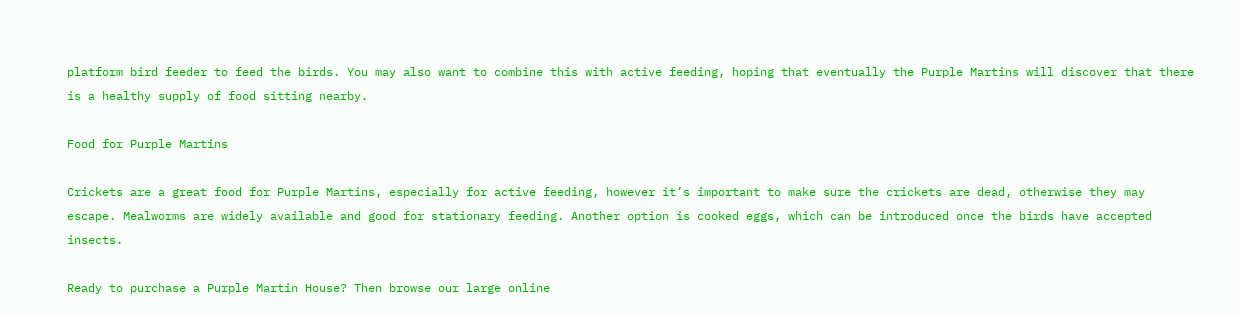platform bird feeder to feed the birds. You may also want to combine this with active feeding, hoping that eventually the Purple Martins will discover that there is a healthy supply of food sitting nearby.

Food for Purple Martins

Crickets are a great food for Purple Martins, especially for active feeding, however it’s important to make sure the crickets are dead, otherwise they may escape. Mealworms are widely available and good for stationary feeding. Another option is cooked eggs, which can be introduced once the birds have accepted insects.

Ready to purchase a Purple Martin House? Then browse our large online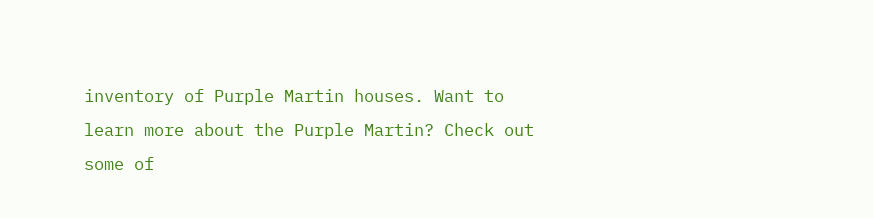inventory of Purple Martin houses. Want to learn more about the Purple Martin? Check out some of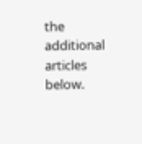the additional articles below.